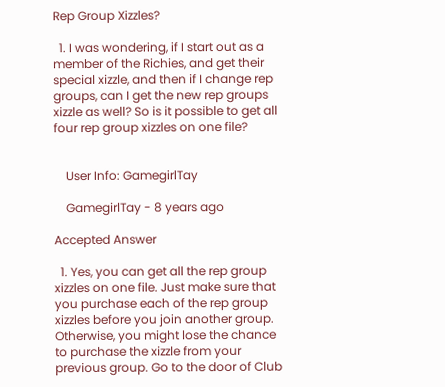Rep Group Xizzles?

  1. I was wondering, if I start out as a member of the Richies, and get their special xizzle, and then if I change rep groups, can I get the new rep groups xizzle as well? So is it possible to get all four rep group xizzles on one file?


    User Info: GamegirlTay

    GamegirlTay - 8 years ago

Accepted Answer

  1. Yes, you can get all the rep group xizzles on one file. Just make sure that you purchase each of the rep group xizzles before you join another group. Otherwise, you might lose the chance to purchase the xizzle from your previous group. Go to the door of Club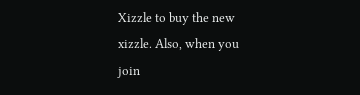Xizzle to buy the new xizzle. Also, when you join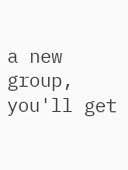a new group, you'll get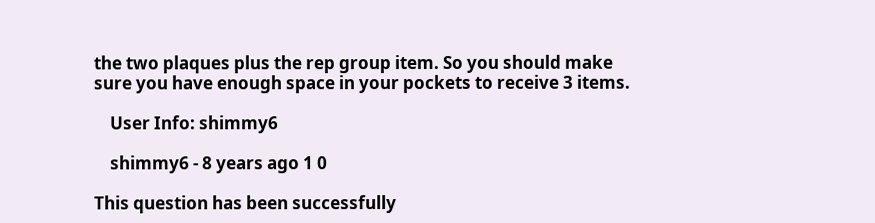the two plaques plus the rep group item. So you should make sure you have enough space in your pockets to receive 3 items.

    User Info: shimmy6

    shimmy6 - 8 years ago 1 0

This question has been successfully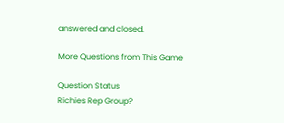answered and closed.

More Questions from This Game

Question Status
Richies Rep Group?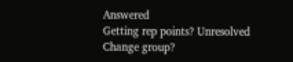Answered
Getting rep points? Unresolved
Change group?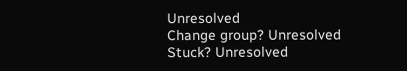Unresolved
Change group? Unresolved
Stuck? Unresolved